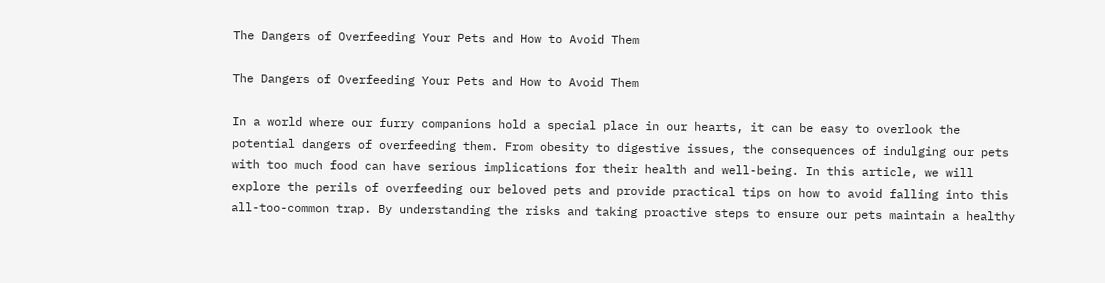The Dangers of Overfeeding Your Pets and How to Avoid Them

The Dangers of Overfeeding Your Pets and How to Avoid Them

In a world where our furry companions hold a special place in our hearts, it can be easy to overlook the potential dangers of overfeeding them. From obesity to digestive issues, the consequences of indulging our pets with too much food can have serious implications for their health and well-being. In this article, we will explore the perils of overfeeding our beloved pets and provide practical tips on how to avoid falling into this all-too-common trap. By understanding the risks and taking proactive steps to ensure our pets maintain a healthy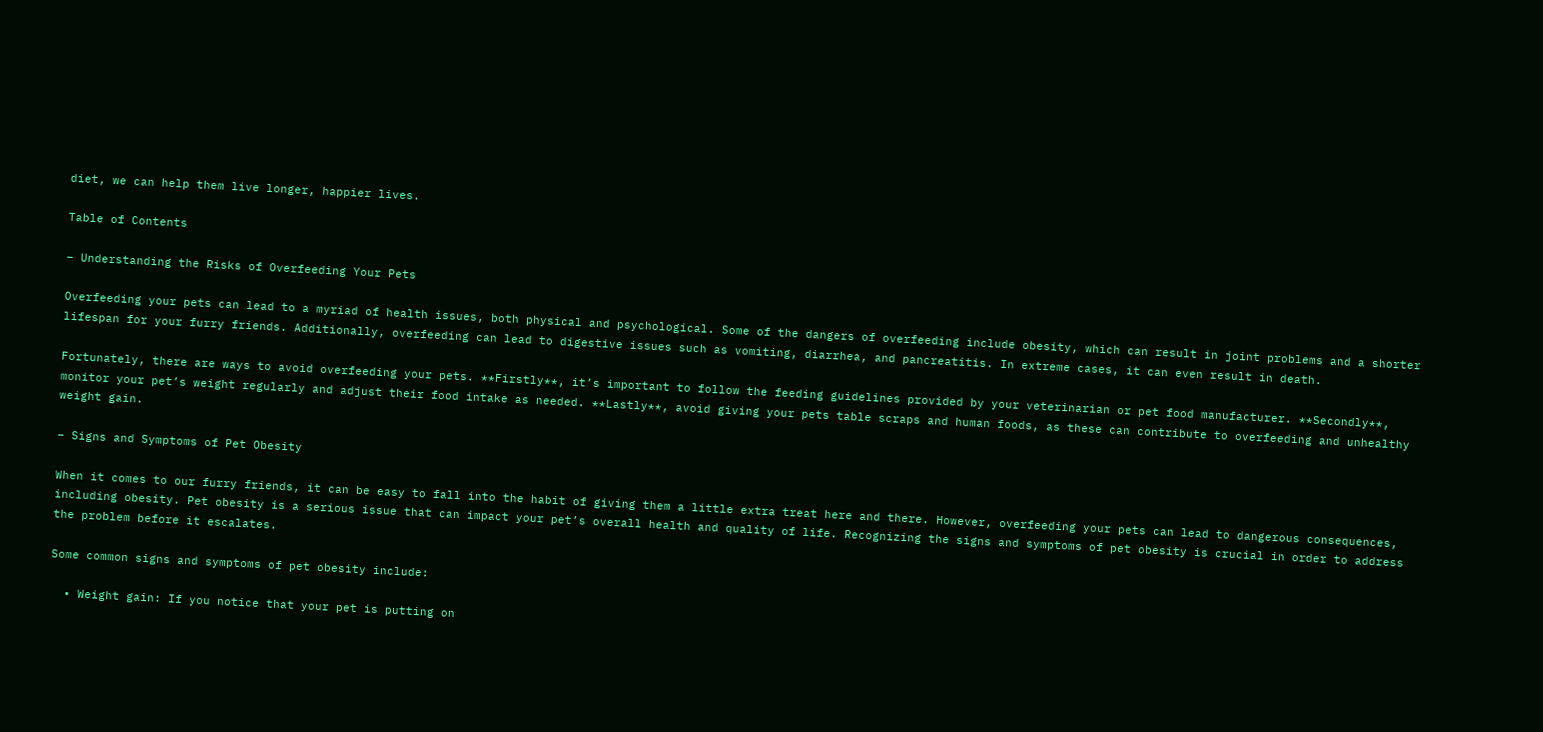diet, we can help them live longer, happier lives.

Table of Contents

– Understanding the Risks of Overfeeding Your Pets

Overfeeding your pets can lead to a myriad of health issues, both physical and psychological. Some of the dangers of overfeeding include obesity, which can result in joint problems and a shorter lifespan for your furry friends. Additionally, overfeeding can lead to digestive issues such as vomiting, diarrhea, and pancreatitis. In extreme cases, it can even result in death.

Fortunately, there are ways to avoid overfeeding your pets. **Firstly**, it’s important to follow the feeding guidelines provided by your veterinarian or pet food manufacturer. **Secondly**, monitor your pet’s weight regularly and adjust their food intake as needed. **Lastly**, avoid giving your pets table scraps and human foods, as these can contribute to overfeeding and unhealthy weight gain.

– Signs and Symptoms of Pet Obesity

When it comes to our furry friends, it can be easy to fall into the habit of giving them a little extra treat here and there. However, overfeeding your pets can lead to dangerous consequences, including obesity. Pet obesity is a serious issue that can impact your pet’s overall health and quality of life. Recognizing the signs and symptoms of pet obesity is crucial in order to address the problem before it escalates.

Some common signs and symptoms of pet obesity include:

  • Weight gain: If you notice that your pet is putting on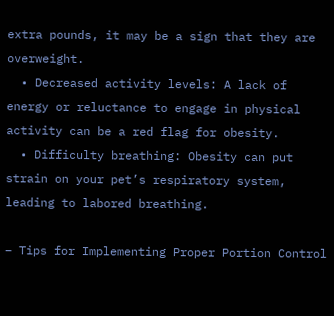extra pounds, it may be a sign that they are overweight.
  • Decreased activity levels: A lack of energy or reluctance to engage in physical activity can be a red flag for obesity.
  • Difficulty breathing: Obesity can put strain on your pet’s respiratory system, leading to labored breathing.

– Tips for Implementing Proper Portion Control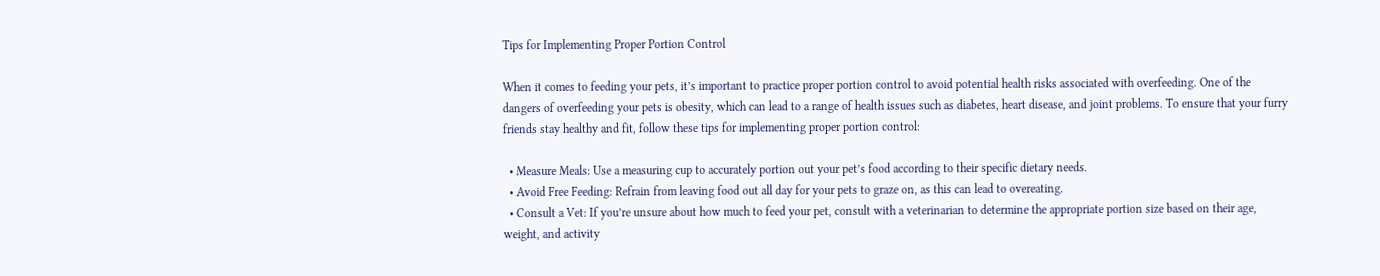Tips for Implementing Proper Portion Control

When it comes to feeding your pets, it’s important to practice proper portion control to avoid potential health risks associated with overfeeding. One of the dangers of overfeeding your pets is obesity, which can lead to a range of health issues such as diabetes, heart disease, and joint problems. To ensure that your furry friends stay healthy and fit, follow these tips for implementing proper portion control:

  • Measure Meals: Use a measuring cup to accurately portion out your pet’s food according to their specific dietary needs.
  • Avoid Free Feeding: Refrain from leaving food out all day for your pets to graze on, as this can lead to overeating.
  • Consult a Vet: If you’re unsure about how much to feed your pet, consult with a veterinarian to determine the appropriate portion size based on their age, weight, and activity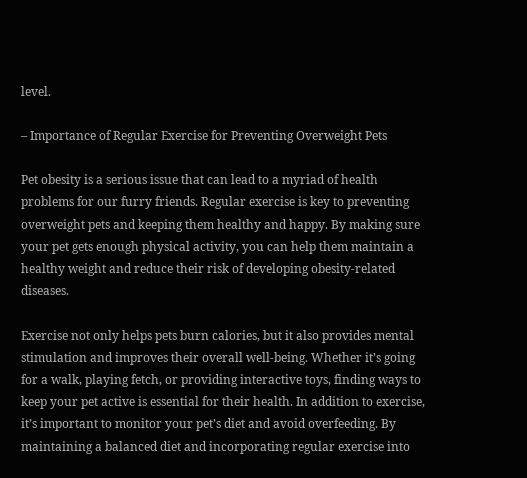level.

– Importance of Regular Exercise for Preventing Overweight Pets

Pet obesity is a serious issue that can lead to a myriad of health problems for our furry friends. Regular exercise is key to preventing overweight pets and keeping them healthy and happy. By making sure your pet gets enough physical activity, you can help them maintain a healthy weight and reduce their risk of developing obesity-related diseases.

Exercise not only helps pets burn calories, but it also provides mental stimulation and improves their overall well-being. Whether it’s going for a walk, playing fetch, or providing interactive toys, finding ways to keep your pet active is essential for their health. In addition to exercise, it’s important to monitor your pet’s diet and avoid overfeeding. By maintaining a balanced diet and incorporating regular exercise into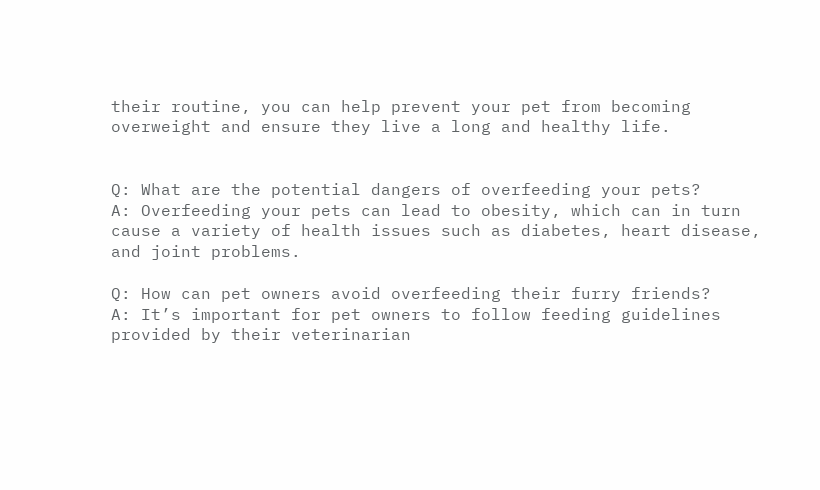their routine, you can help prevent your pet from becoming overweight and ensure they live a long and healthy life.


Q: What are the potential dangers of overfeeding your pets?
A: Overfeeding your pets can lead to obesity, which can in turn cause a variety of health issues such as diabetes, heart disease, and joint problems.

Q: How can pet owners avoid overfeeding their furry friends?
A: It’s important for pet owners to follow feeding guidelines provided by their veterinarian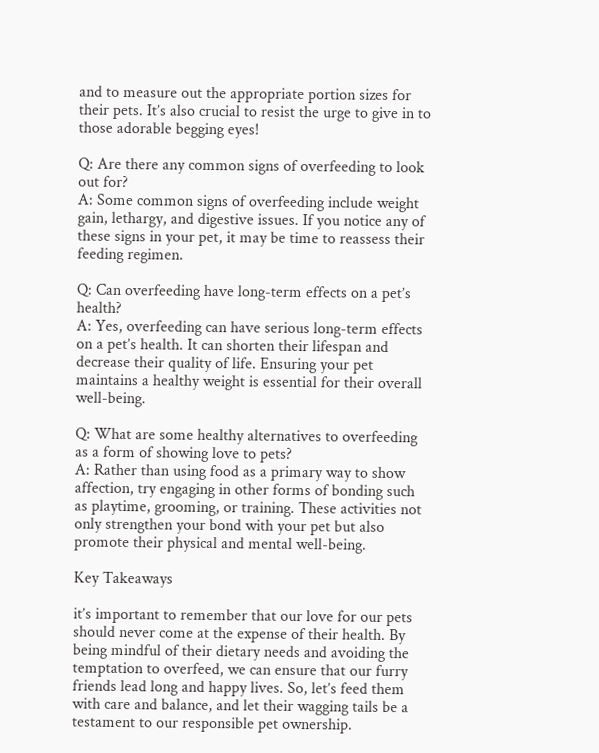and to measure out the appropriate portion sizes for their pets. It’s also crucial to resist the urge to give in to those adorable begging eyes!

Q: Are there any common signs of overfeeding to look out for?
A: Some common signs of overfeeding include weight gain, lethargy, and digestive issues. If you notice any of these signs in your pet, it may be time to reassess their feeding regimen.

Q: Can overfeeding have long-term effects on a pet’s health?
A: Yes, overfeeding can have serious long-term effects on a pet’s health. It can shorten their lifespan and decrease their quality of life. Ensuring your pet maintains a healthy weight is essential for their overall well-being.

Q: What are some healthy alternatives to overfeeding as a form of showing love to pets?
A: Rather than using food as a primary way to show affection, try engaging in other forms of bonding such as playtime, grooming, or training. These activities not only strengthen your bond with your pet but also promote their physical and mental well-being.

Key Takeaways

it’s important to remember that our love for our pets should never come at the expense of their health. By being mindful of their dietary needs and avoiding the temptation to overfeed, we can ensure that our furry friends lead long and happy lives. So, let’s feed them with care and balance, and let their wagging tails be a testament to our responsible pet ownership.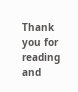Thank you for reading and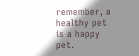remember, a healthy pet is a happy pet.